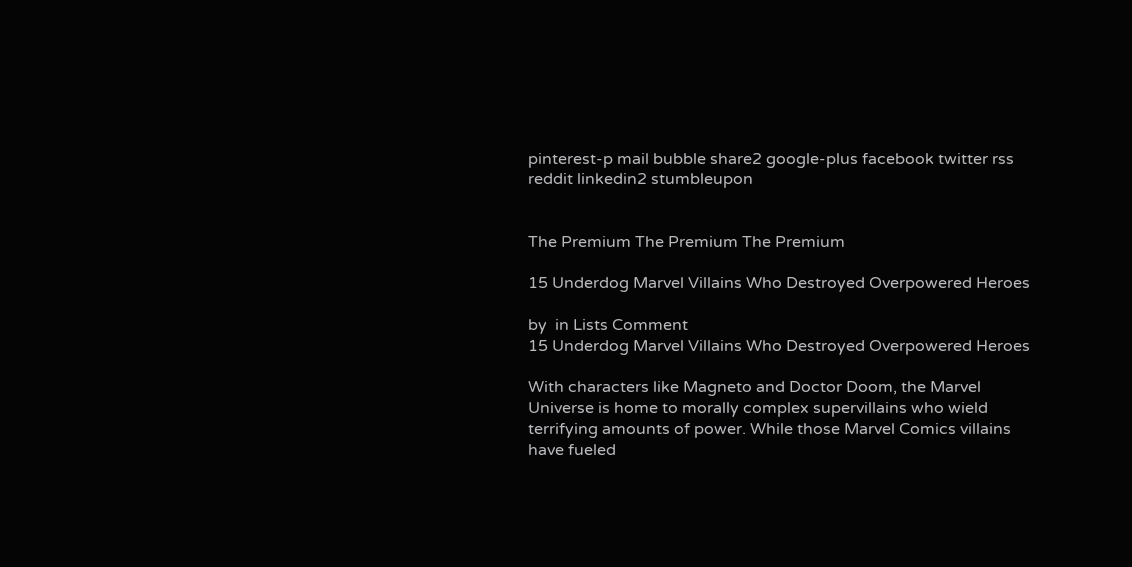pinterest-p mail bubble share2 google-plus facebook twitter rss reddit linkedin2 stumbleupon


The Premium The Premium The Premium

15 Underdog Marvel Villains Who Destroyed Overpowered Heroes

by  in Lists Comment
15 Underdog Marvel Villains Who Destroyed Overpowered Heroes

With characters like Magneto and Doctor Doom, the Marvel Universe is home to morally complex supervillains who wield terrifying amounts of power. While those Marvel Comics villains have fueled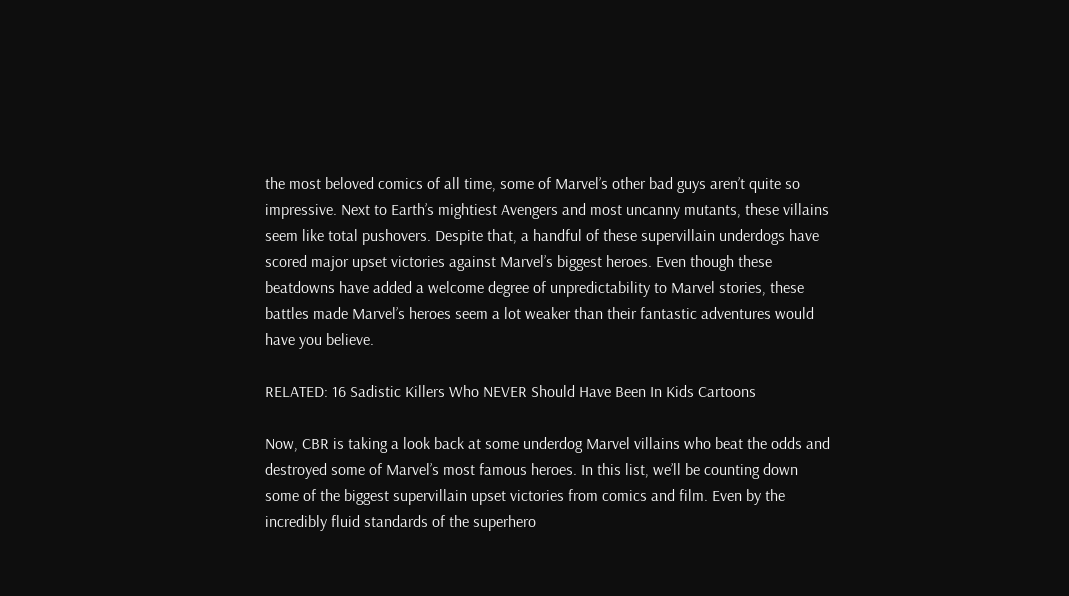the most beloved comics of all time, some of Marvel’s other bad guys aren’t quite so impressive. Next to Earth’s mightiest Avengers and most uncanny mutants, these villains seem like total pushovers. Despite that, a handful of these supervillain underdogs have scored major upset victories against Marvel’s biggest heroes. Even though these beatdowns have added a welcome degree of unpredictability to Marvel stories, these battles made Marvel’s heroes seem a lot weaker than their fantastic adventures would have you believe.

RELATED: 16 Sadistic Killers Who NEVER Should Have Been In Kids Cartoons

Now, CBR is taking a look back at some underdog Marvel villains who beat the odds and destroyed some of Marvel’s most famous heroes. In this list, we’ll be counting down some of the biggest supervillain upset victories from comics and film. Even by the incredibly fluid standards of the superhero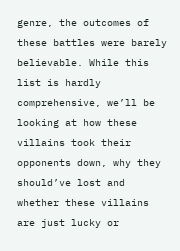genre, the outcomes of these battles were barely believable. While this list is hardly comprehensive, we’ll be looking at how these villains took their opponents down, why they should’ve lost and whether these villains are just lucky or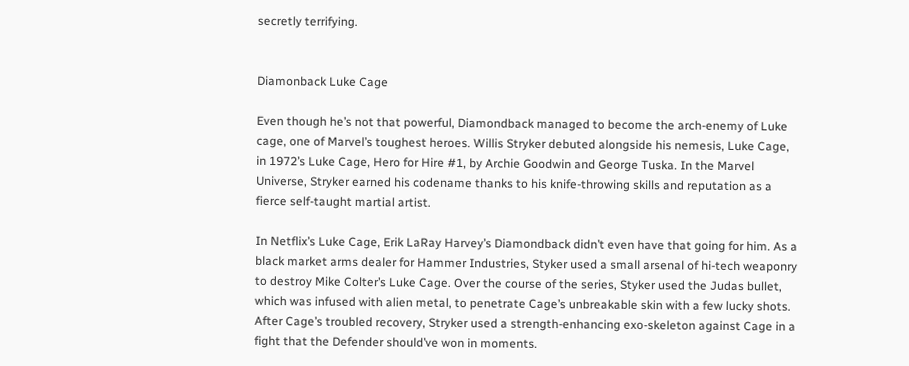secretly terrifying.


Diamonback Luke Cage

Even though he’s not that powerful, Diamondback managed to become the arch-enemy of Luke cage, one of Marvel’s toughest heroes. Willis Stryker debuted alongside his nemesis, Luke Cage, in 1972’s Luke Cage, Hero for Hire #1, by Archie Goodwin and George Tuska. In the Marvel Universe, Stryker earned his codename thanks to his knife-throwing skills and reputation as a fierce self-taught martial artist.

In Netflix’s Luke Cage, Erik LaRay Harvey’s Diamondback didn’t even have that going for him. As a black market arms dealer for Hammer Industries, Styker used a small arsenal of hi-tech weaponry to destroy Mike Colter’s Luke Cage. Over the course of the series, Styker used the Judas bullet, which was infused with alien metal, to penetrate Cage’s unbreakable skin with a few lucky shots. After Cage’s troubled recovery, Stryker used a strength-enhancing exo-skeleton against Cage in a fight that the Defender should’ve won in moments.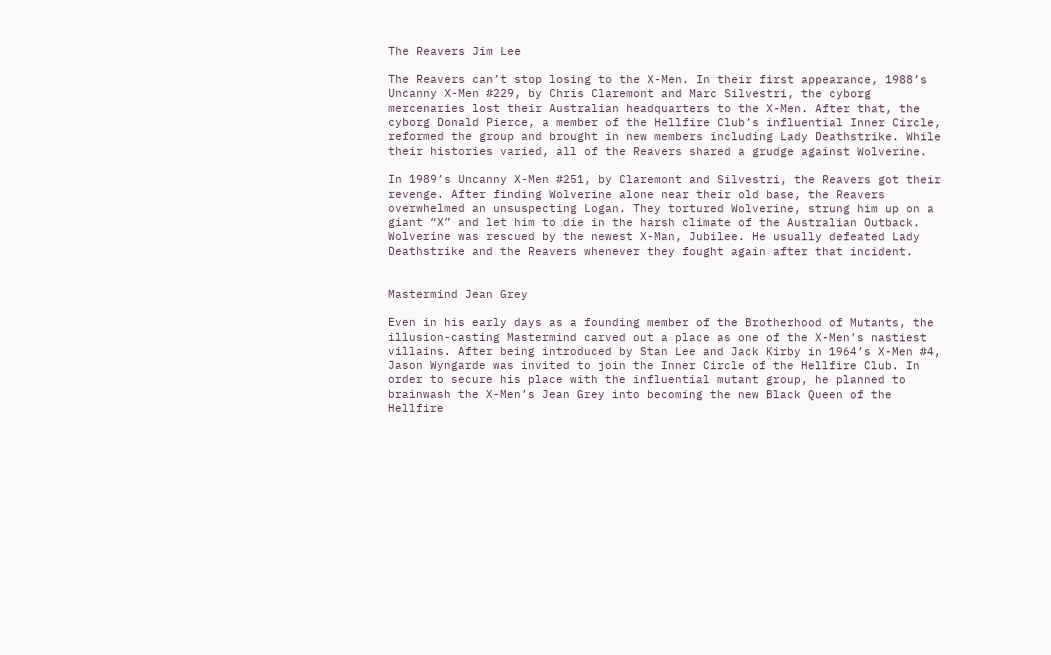The Reavers Jim Lee

The Reavers can’t stop losing to the X-Men. In their first appearance, 1988’s Uncanny X-Men #229, by Chris Claremont and Marc Silvestri, the cyborg mercenaries lost their Australian headquarters to the X-Men. After that, the cyborg Donald Pierce, a member of the Hellfire Club’s influential Inner Circle, reformed the group and brought in new members including Lady Deathstrike. While their histories varied, all of the Reavers shared a grudge against Wolverine.

In 1989’s Uncanny X-Men #251, by Claremont and Silvestri, the Reavers got their revenge. After finding Wolverine alone near their old base, the Reavers overwhelmed an unsuspecting Logan. They tortured Wolverine, strung him up on a giant “X” and let him to die in the harsh climate of the Australian Outback. Wolverine was rescued by the newest X-Man, Jubilee. He usually defeated Lady Deathstrike and the Reavers whenever they fought again after that incident.


Mastermind Jean Grey

Even in his early days as a founding member of the Brotherhood of Mutants, the illusion-casting Mastermind carved out a place as one of the X-Men’s nastiest villains. After being introduced by Stan Lee and Jack Kirby in 1964’s X-Men #4, Jason Wyngarde was invited to join the Inner Circle of the Hellfire Club. In order to secure his place with the influential mutant group, he planned to brainwash the X-Men’s Jean Grey into becoming the new Black Queen of the Hellfire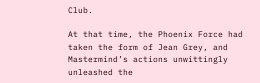Club.

At that time, the Phoenix Force had taken the form of Jean Grey, and Mastermind’s actions unwittingly unleashed the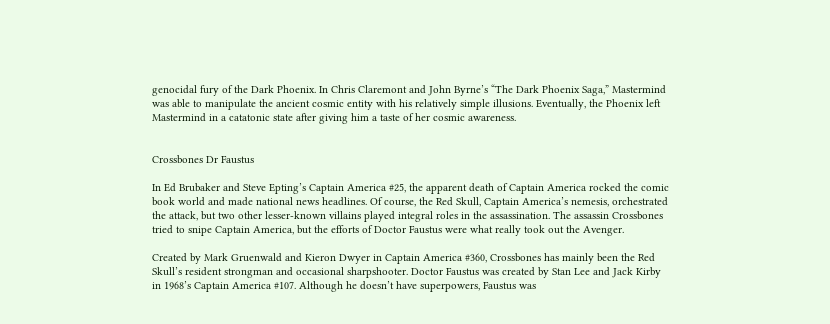genocidal fury of the Dark Phoenix. In Chris Claremont and John Byrne’s “The Dark Phoenix Saga,” Mastermind was able to manipulate the ancient cosmic entity with his relatively simple illusions. Eventually, the Phoenix left Mastermind in a catatonic state after giving him a taste of her cosmic awareness.


Crossbones Dr Faustus

In Ed Brubaker and Steve Epting’s Captain America #25, the apparent death of Captain America rocked the comic book world and made national news headlines. Of course, the Red Skull, Captain America’s nemesis, orchestrated the attack, but two other lesser-known villains played integral roles in the assassination. The assassin Crossbones tried to snipe Captain America, but the efforts of Doctor Faustus were what really took out the Avenger.

Created by Mark Gruenwald and Kieron Dwyer in Captain America #360, Crossbones has mainly been the Red Skull’s resident strongman and occasional sharpshooter. Doctor Faustus was created by Stan Lee and Jack Kirby in 1968’s Captain America #107. Although he doesn’t have superpowers, Faustus was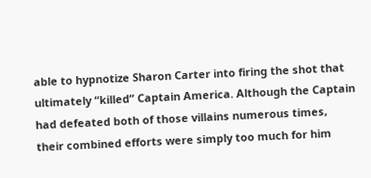able to hypnotize Sharon Carter into firing the shot that ultimately “killed” Captain America. Although the Captain had defeated both of those villains numerous times, their combined efforts were simply too much for him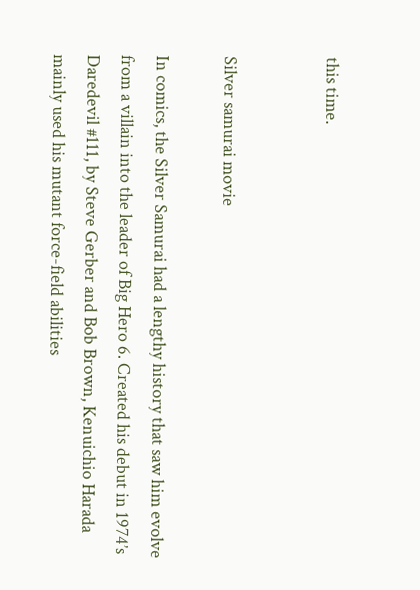this time.


Silver samurai movie

In comics, the Silver Samurai had a lengthy history that saw him evolve from a villain into the leader of Big Hero 6. Created his debut in 1974’s Daredevil #111, by Steve Gerber and Bob Brown, Kenuichio Harada mainly used his mutant force-field abilities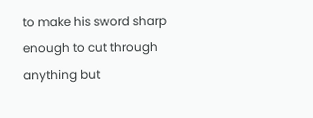to make his sword sharp enough to cut through anything but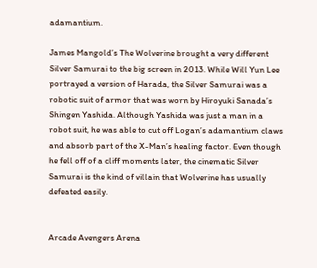adamantium.

James Mangold’s The Wolverine brought a very different Silver Samurai to the big screen in 2013. While Will Yun Lee portrayed a version of Harada, the Silver Samurai was a robotic suit of armor that was worn by Hiroyuki Sanada’s Shingen Yashida. Although Yashida was just a man in a robot suit, he was able to cut off Logan’s adamantium claws and absorb part of the X-Man’s healing factor. Even though he fell off of a cliff moments later, the cinematic Silver Samurai is the kind of villain that Wolverine has usually defeated easily.


Arcade Avengers Arena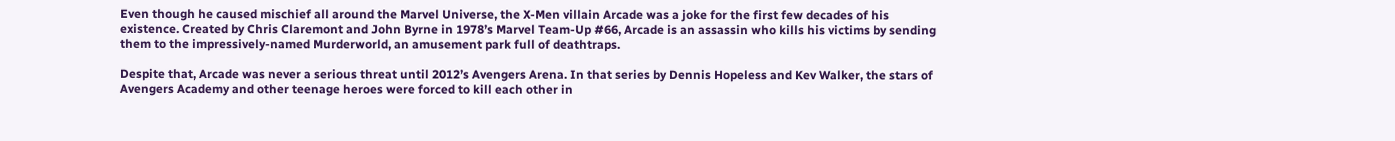Even though he caused mischief all around the Marvel Universe, the X-Men villain Arcade was a joke for the first few decades of his existence. Created by Chris Claremont and John Byrne in 1978’s Marvel Team-Up #66, Arcade is an assassin who kills his victims by sending them to the impressively-named Murderworld, an amusement park full of deathtraps.

Despite that, Arcade was never a serious threat until 2012’s Avengers Arena. In that series by Dennis Hopeless and Kev Walker, the stars of Avengers Academy and other teenage heroes were forced to kill each other in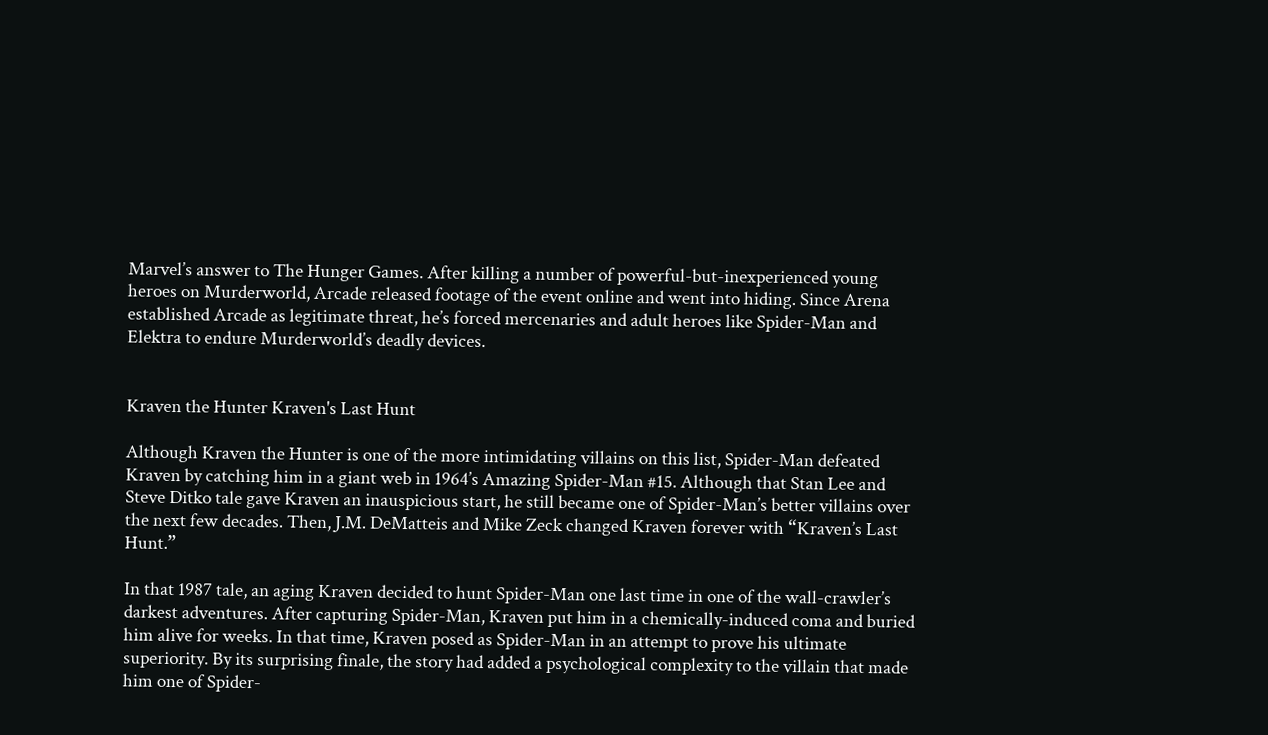Marvel’s answer to The Hunger Games. After killing a number of powerful-but-inexperienced young heroes on Murderworld, Arcade released footage of the event online and went into hiding. Since Arena established Arcade as legitimate threat, he’s forced mercenaries and adult heroes like Spider-Man and Elektra to endure Murderworld’s deadly devices.


Kraven the Hunter Kraven's Last Hunt

Although Kraven the Hunter is one of the more intimidating villains on this list, Spider-Man defeated Kraven by catching him in a giant web in 1964’s Amazing Spider-Man #15. Although that Stan Lee and Steve Ditko tale gave Kraven an inauspicious start, he still became one of Spider-Man’s better villains over the next few decades. Then, J.M. DeMatteis and Mike Zeck changed Kraven forever with “Kraven’s Last Hunt.”

In that 1987 tale, an aging Kraven decided to hunt Spider-Man one last time in one of the wall-crawler’s darkest adventures. After capturing Spider-Man, Kraven put him in a chemically-induced coma and buried him alive for weeks. In that time, Kraven posed as Spider-Man in an attempt to prove his ultimate superiority. By its surprising finale, the story had added a psychological complexity to the villain that made him one of Spider-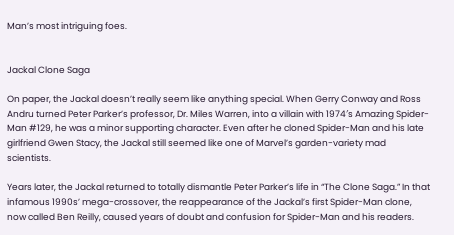Man’s most intriguing foes.


Jackal Clone Saga

On paper, the Jackal doesn’t really seem like anything special. When Gerry Conway and Ross Andru turned Peter Parker’s professor, Dr. Miles Warren, into a villain with 1974′s Amazing Spider-Man #129, he was a minor supporting character. Even after he cloned Spider-Man and his late girlfriend Gwen Stacy, the Jackal still seemed like one of Marvel’s garden-variety mad scientists.

Years later, the Jackal returned to totally dismantle Peter Parker’s life in “The Clone Saga.” In that infamous 1990s’ mega-crossover, the reappearance of the Jackal’s first Spider-Man clone, now called Ben Reilly, caused years of doubt and confusion for Spider-Man and his readers.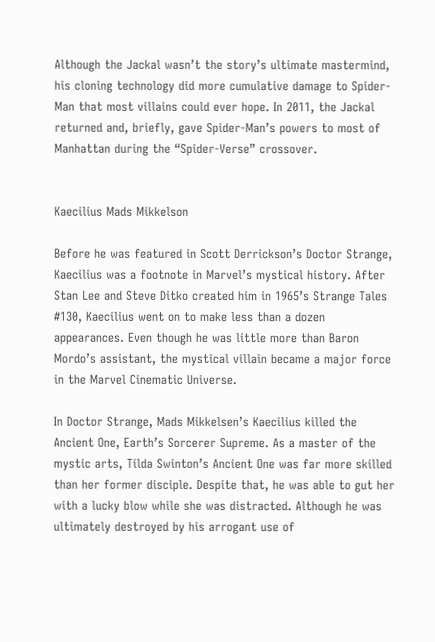Although the Jackal wasn’t the story’s ultimate mastermind, his cloning technology did more cumulative damage to Spider-Man that most villains could ever hope. In 2011, the Jackal returned and, briefly, gave Spider-Man’s powers to most of Manhattan during the “Spider-Verse” crossover.


Kaecilius Mads Mikkelson

Before he was featured in Scott Derrickson’s Doctor Strange, Kaecilius was a footnote in Marvel’s mystical history. After Stan Lee and Steve Ditko created him in 1965’s Strange Tales #130, Kaecilius went on to make less than a dozen appearances. Even though he was little more than Baron Mordo’s assistant, the mystical villain became a major force in the Marvel Cinematic Universe.

In Doctor Strange, Mads Mikkelsen’s Kaecilius killed the Ancient One, Earth’s Sorcerer Supreme. As a master of the mystic arts, Tilda Swinton’s Ancient One was far more skilled than her former disciple. Despite that, he was able to gut her with a lucky blow while she was distracted. Although he was ultimately destroyed by his arrogant use of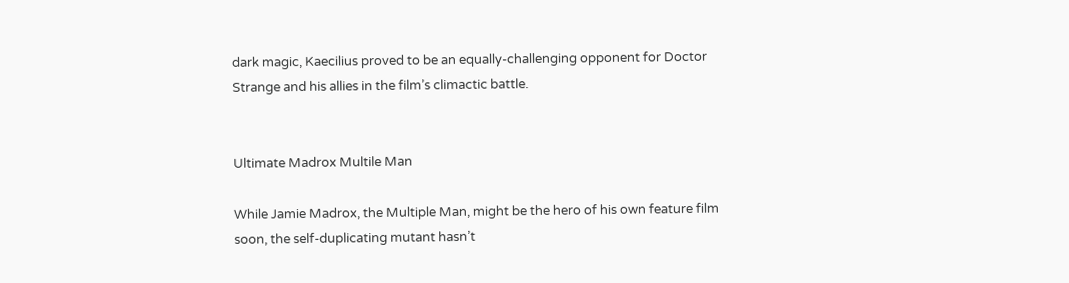dark magic, Kaecilius proved to be an equally-challenging opponent for Doctor Strange and his allies in the film’s climactic battle.


Ultimate Madrox Multile Man

While Jamie Madrox, the Multiple Man, might be the hero of his own feature film soon, the self-duplicating mutant hasn’t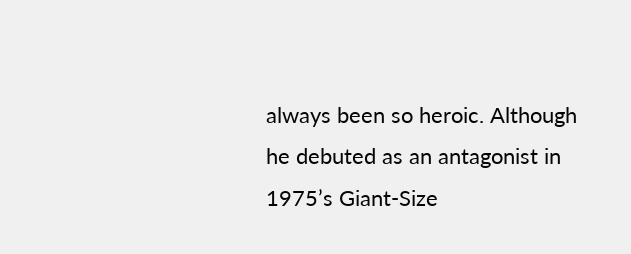always been so heroic. Although he debuted as an antagonist in 1975’s Giant-Size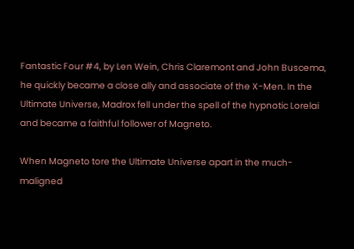Fantastic Four #4, by Len Wein, Chris Claremont and John Buscema, he quickly became a close ally and associate of the X-Men. In the Ultimate Universe, Madrox fell under the spell of the hypnotic Lorelai and became a faithful follower of Magneto.

When Magneto tore the Ultimate Universe apart in the much-maligned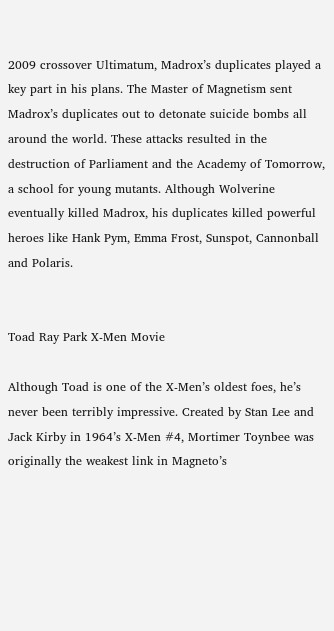2009 crossover Ultimatum, Madrox’s duplicates played a key part in his plans. The Master of Magnetism sent Madrox’s duplicates out to detonate suicide bombs all around the world. These attacks resulted in the destruction of Parliament and the Academy of Tomorrow, a school for young mutants. Although Wolverine eventually killed Madrox, his duplicates killed powerful heroes like Hank Pym, Emma Frost, Sunspot, Cannonball and Polaris.


Toad Ray Park X-Men Movie

Although Toad is one of the X-Men’s oldest foes, he’s never been terribly impressive. Created by Stan Lee and Jack Kirby in 1964’s X-Men #4, Mortimer Toynbee was originally the weakest link in Magneto’s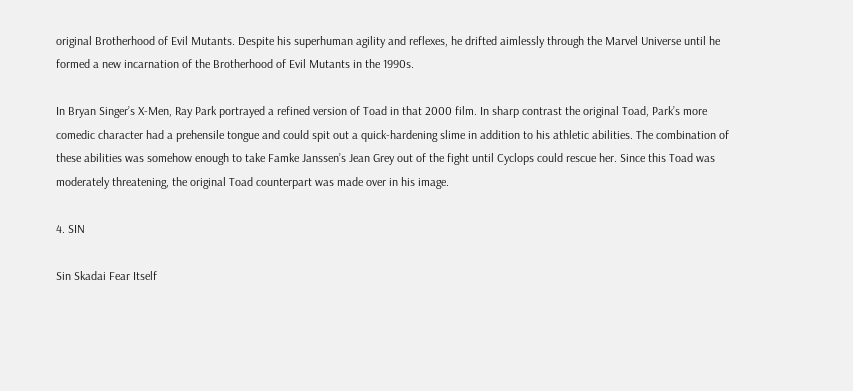original Brotherhood of Evil Mutants. Despite his superhuman agility and reflexes, he drifted aimlessly through the Marvel Universe until he formed a new incarnation of the Brotherhood of Evil Mutants in the 1990s.

In Bryan Singer’s X-Men, Ray Park portrayed a refined version of Toad in that 2000 film. In sharp contrast the original Toad, Park’s more comedic character had a prehensile tongue and could spit out a quick-hardening slime in addition to his athletic abilities. The combination of these abilities was somehow enough to take Famke Janssen’s Jean Grey out of the fight until Cyclops could rescue her. Since this Toad was moderately threatening, the original Toad counterpart was made over in his image.

4. SIN

Sin Skadai Fear Itself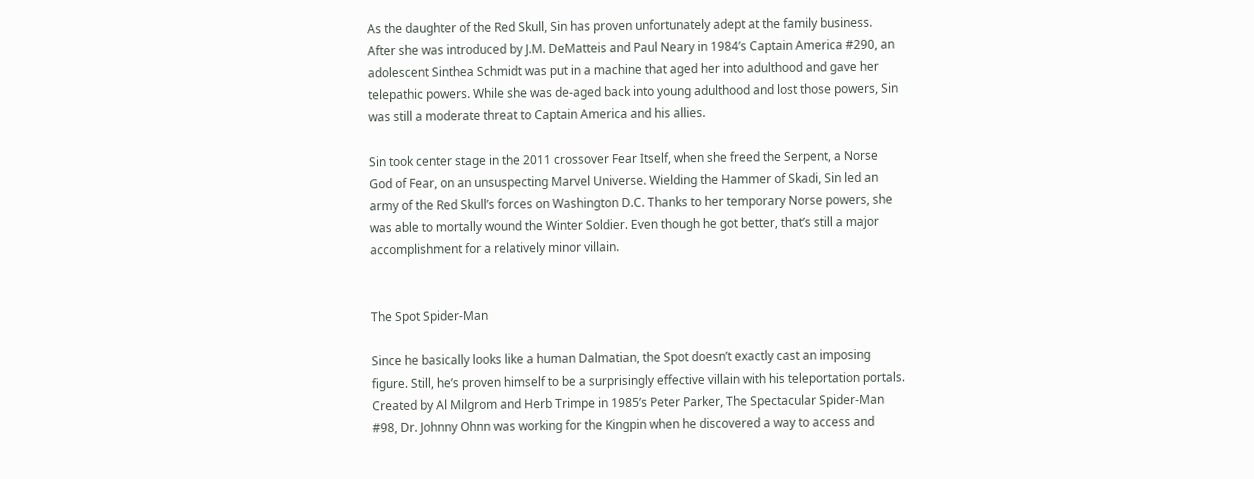As the daughter of the Red Skull, Sin has proven unfortunately adept at the family business. After she was introduced by J.M. DeMatteis and Paul Neary in 1984’s Captain America #290, an adolescent Sinthea Schmidt was put in a machine that aged her into adulthood and gave her telepathic powers. While she was de-aged back into young adulthood and lost those powers, Sin was still a moderate threat to Captain America and his allies.

Sin took center stage in the 2011 crossover Fear Itself, when she freed the Serpent, a Norse God of Fear, on an unsuspecting Marvel Universe. Wielding the Hammer of Skadi, Sin led an army of the Red Skull’s forces on Washington D.C. Thanks to her temporary Norse powers, she was able to mortally wound the Winter Soldier. Even though he got better, that’s still a major accomplishment for a relatively minor villain.


The Spot Spider-Man

Since he basically looks like a human Dalmatian, the Spot doesn’t exactly cast an imposing figure. Still, he’s proven himself to be a surprisingly effective villain with his teleportation portals. Created by Al Milgrom and Herb Trimpe in 1985’s Peter Parker, The Spectacular Spider-Man #98, Dr. Johnny Ohnn was working for the Kingpin when he discovered a way to access and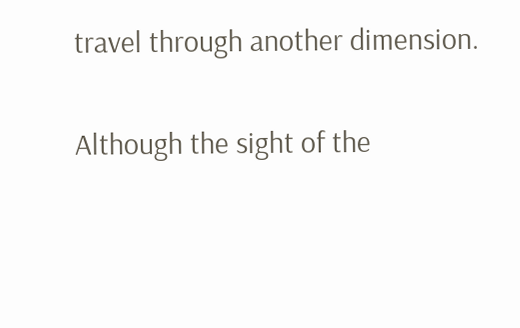travel through another dimension.

Although the sight of the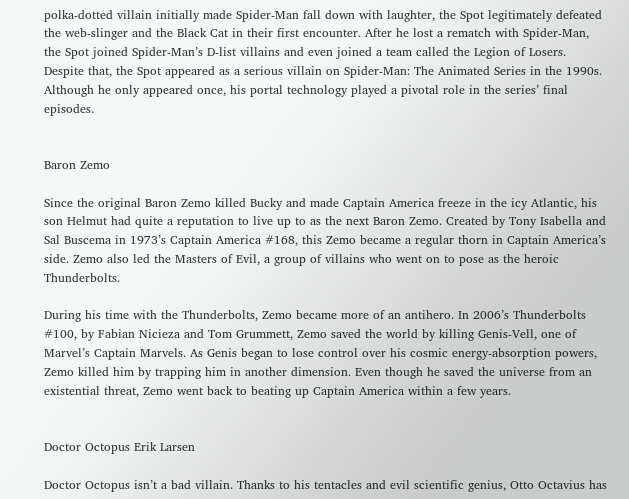polka-dotted villain initially made Spider-Man fall down with laughter, the Spot legitimately defeated the web-slinger and the Black Cat in their first encounter. After he lost a rematch with Spider-Man, the Spot joined Spider-Man’s D-list villains and even joined a team called the Legion of Losers. Despite that, the Spot appeared as a serious villain on Spider-Man: The Animated Series in the 1990s. Although he only appeared once, his portal technology played a pivotal role in the series’ final episodes.


Baron Zemo

Since the original Baron Zemo killed Bucky and made Captain America freeze in the icy Atlantic, his son Helmut had quite a reputation to live up to as the next Baron Zemo. Created by Tony Isabella and Sal Buscema in 1973’s Captain America #168, this Zemo became a regular thorn in Captain America’s side. Zemo also led the Masters of Evil, a group of villains who went on to pose as the heroic Thunderbolts.

During his time with the Thunderbolts, Zemo became more of an antihero. In 2006’s Thunderbolts #100, by Fabian Nicieza and Tom Grummett, Zemo saved the world by killing Genis-Vell, one of Marvel’s Captain Marvels. As Genis began to lose control over his cosmic energy-absorption powers, Zemo killed him by trapping him in another dimension. Even though he saved the universe from an existential threat, Zemo went back to beating up Captain America within a few years.


Doctor Octopus Erik Larsen

Doctor Octopus isn’t a bad villain. Thanks to his tentacles and evil scientific genius, Otto Octavius has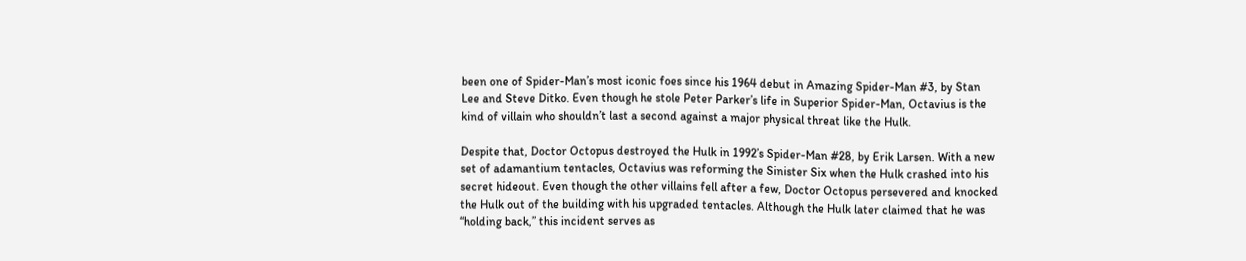been one of Spider-Man’s most iconic foes since his 1964 debut in Amazing Spider-Man #3, by Stan Lee and Steve Ditko. Even though he stole Peter Parker’s life in Superior Spider-Man, Octavius is the kind of villain who shouldn’t last a second against a major physical threat like the Hulk.

Despite that, Doctor Octopus destroyed the Hulk in 1992’s Spider-Man #28, by Erik Larsen. With a new set of adamantium tentacles, Octavius was reforming the Sinister Six when the Hulk crashed into his secret hideout. Even though the other villains fell after a few, Doctor Octopus persevered and knocked the Hulk out of the building with his upgraded tentacles. Although the Hulk later claimed that he was “holding back,” this incident serves as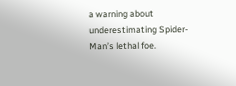a warning about underestimating Spider-Man’s lethal foe.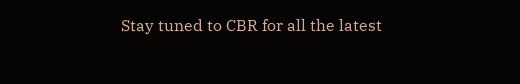Stay tuned to CBR for all the latest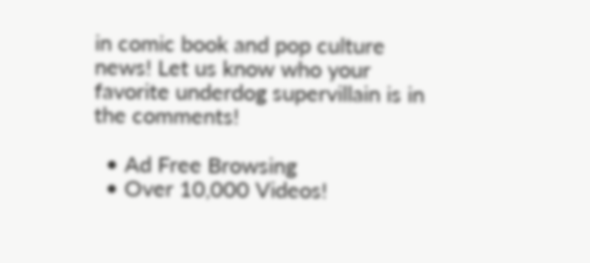in comic book and pop culture news! Let us know who your favorite underdog supervillain is in the comments!

  • Ad Free Browsing
  • Over 10,000 Videos!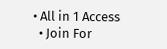• All in 1 Access
  • Join For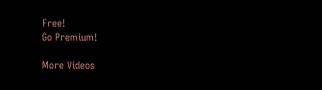Free!
Go Premium!

More Videos